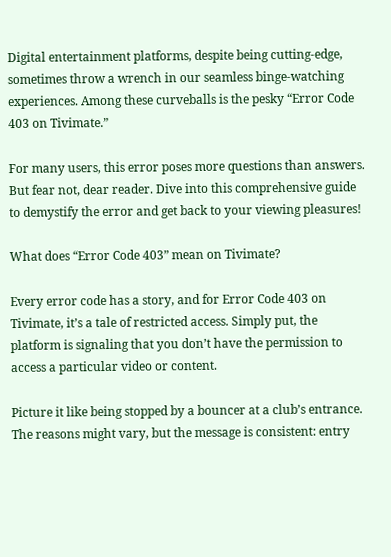Digital entertainment platforms, despite being cutting-edge, sometimes throw a wrench in our seamless binge-watching experiences. Among these curveballs is the pesky “Error Code 403 on Tivimate.”

For many users, this error poses more questions than answers. But fear not, dear reader. Dive into this comprehensive guide to demystify the error and get back to your viewing pleasures!

What does “Error Code 403” mean on Tivimate?

Every error code has a story, and for Error Code 403 on Tivimate, it’s a tale of restricted access. Simply put, the platform is signaling that you don’t have the permission to access a particular video or content.

Picture it like being stopped by a bouncer at a club’s entrance. The reasons might vary, but the message is consistent: entry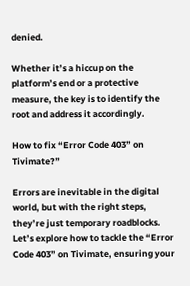denied.

Whether it’s a hiccup on the platform’s end or a protective measure, the key is to identify the root and address it accordingly.

How to fix “Error Code 403” on Tivimate?”

Errors are inevitable in the digital world, but with the right steps, they’re just temporary roadblocks. Let’s explore how to tackle the “Error Code 403” on Tivimate, ensuring your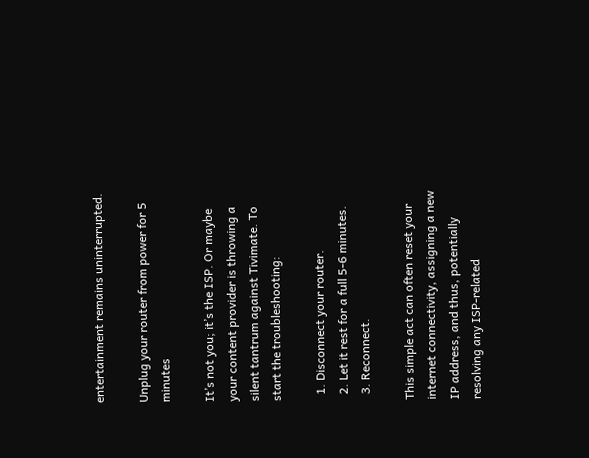entertainment remains uninterrupted.

Unplug your router from power for 5 minutes

It’s not you; it’s the ISP. Or maybe your content provider is throwing a silent tantrum against Tivimate. To start the troubleshooting:

  1. Disconnect your router.
  2. Let it rest for a full 5-6 minutes.
  3. Reconnect.

This simple act can often reset your internet connectivity, assigning a new IP address, and thus, potentially resolving any ISP-related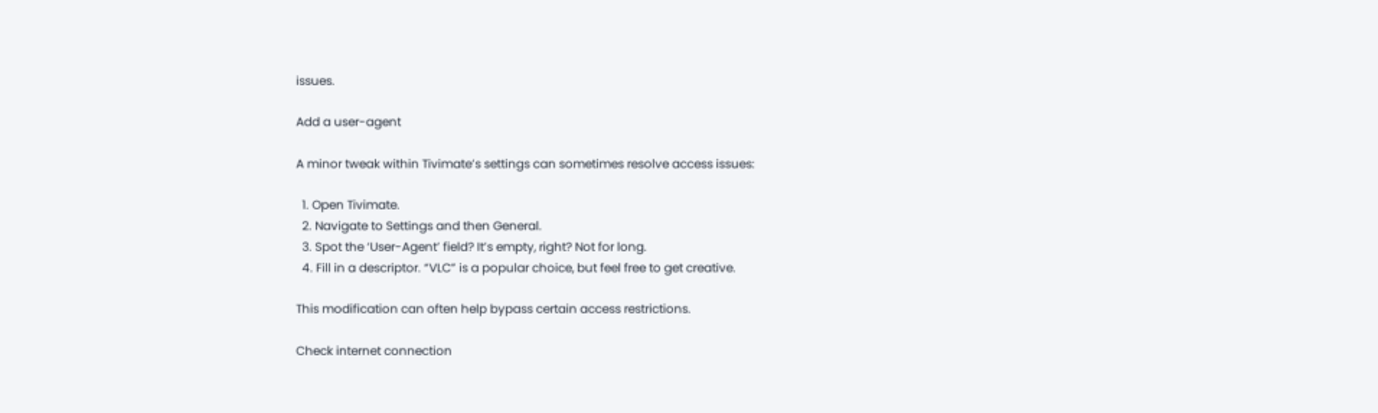issues.

Add a user-agent

A minor tweak within Tivimate’s settings can sometimes resolve access issues:

  1. Open Tivimate.
  2. Navigate to Settings and then General.
  3. Spot the ‘User-Agent’ field? It’s empty, right? Not for long.
  4. Fill in a descriptor. “VLC” is a popular choice, but feel free to get creative.

This modification can often help bypass certain access restrictions.

Check internet connection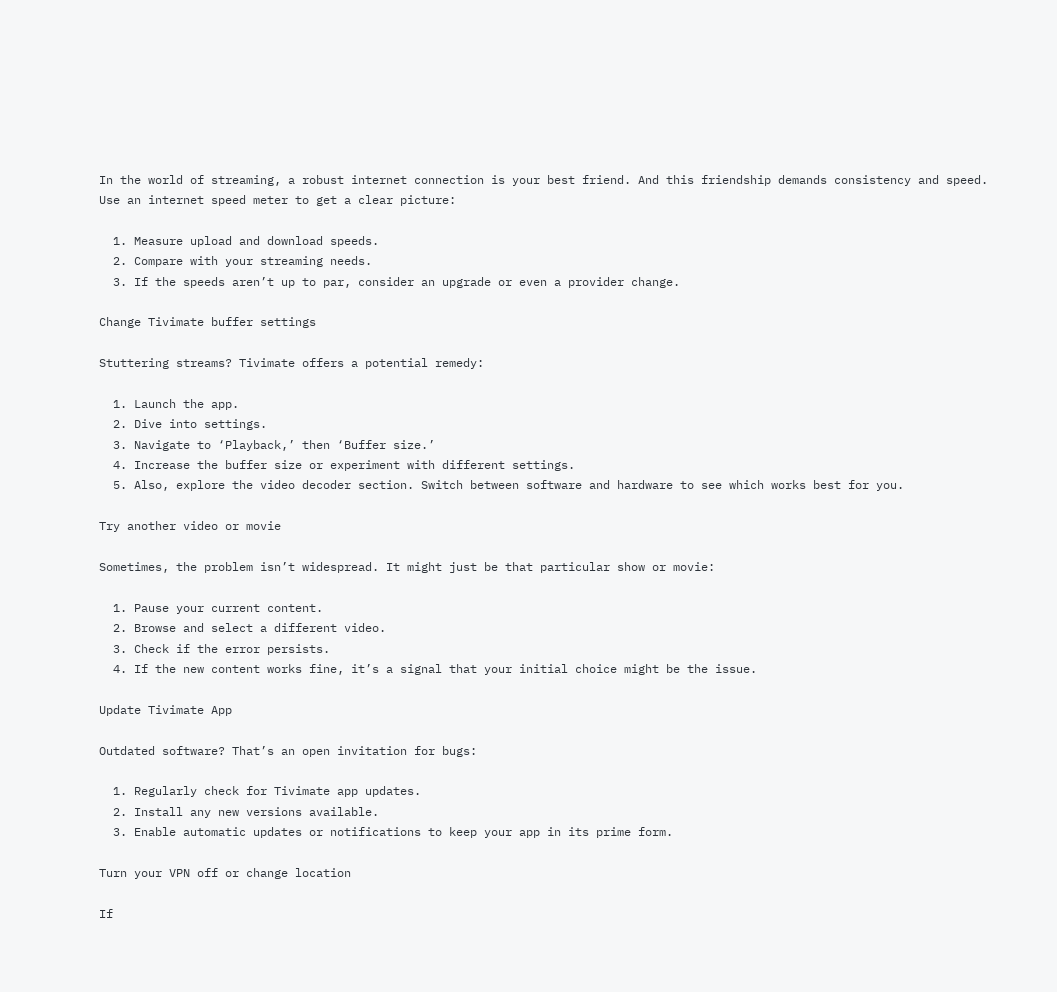In the world of streaming, a robust internet connection is your best friend. And this friendship demands consistency and speed. Use an internet speed meter to get a clear picture:

  1. Measure upload and download speeds.
  2. Compare with your streaming needs.
  3. If the speeds aren’t up to par, consider an upgrade or even a provider change.

Change Tivimate buffer settings

Stuttering streams? Tivimate offers a potential remedy:

  1. Launch the app.
  2. Dive into settings.
  3. Navigate to ‘Playback,’ then ‘Buffer size.’
  4. Increase the buffer size or experiment with different settings.
  5. Also, explore the video decoder section. Switch between software and hardware to see which works best for you.

Try another video or movie

Sometimes, the problem isn’t widespread. It might just be that particular show or movie:

  1. Pause your current content.
  2. Browse and select a different video.
  3. Check if the error persists.
  4. If the new content works fine, it’s a signal that your initial choice might be the issue.

Update Tivimate App

Outdated software? That’s an open invitation for bugs:

  1. Regularly check for Tivimate app updates.
  2. Install any new versions available.
  3. Enable automatic updates or notifications to keep your app in its prime form.

Turn your VPN off or change location

If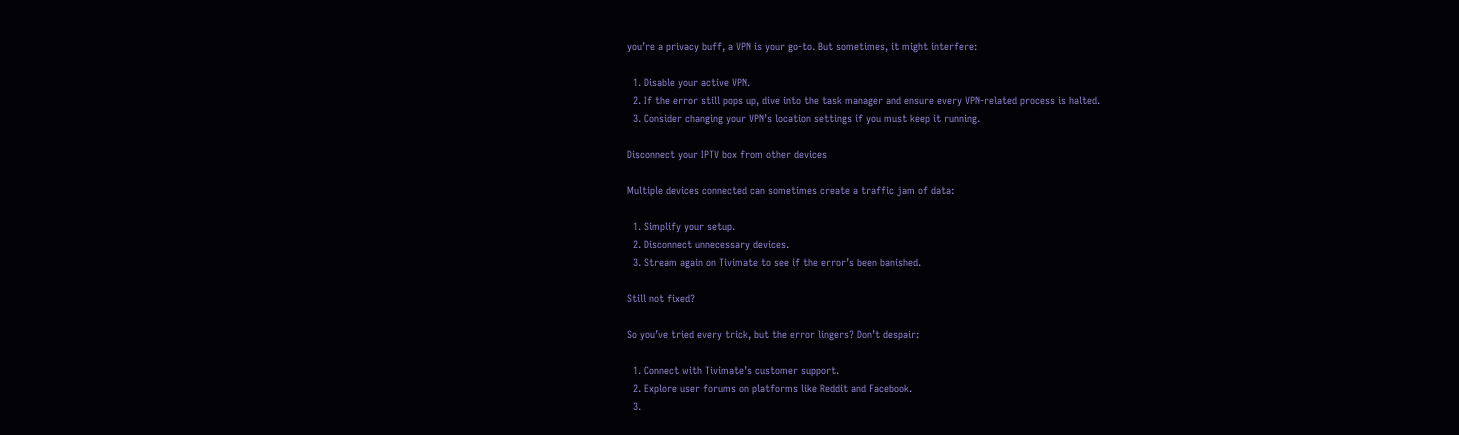you’re a privacy buff, a VPN is your go-to. But sometimes, it might interfere:

  1. Disable your active VPN.
  2. If the error still pops up, dive into the task manager and ensure every VPN-related process is halted.
  3. Consider changing your VPN’s location settings if you must keep it running.

Disconnect your IPTV box from other devices

Multiple devices connected can sometimes create a traffic jam of data:

  1. Simplify your setup.
  2. Disconnect unnecessary devices.
  3. Stream again on Tivimate to see if the error’s been banished.

Still not fixed?

So you’ve tried every trick, but the error lingers? Don’t despair:

  1. Connect with Tivimate’s customer support.
  2. Explore user forums on platforms like Reddit and Facebook.
  3.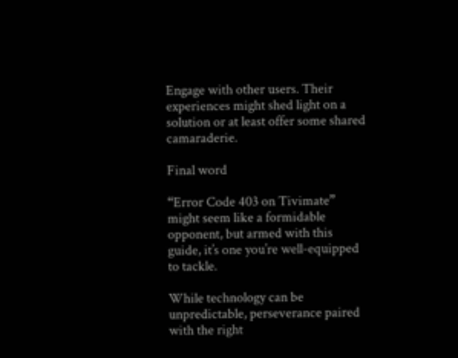Engage with other users. Their experiences might shed light on a solution or at least offer some shared camaraderie.

Final word

“Error Code 403 on Tivimate” might seem like a formidable opponent, but armed with this guide, it’s one you’re well-equipped to tackle.

While technology can be unpredictable, perseverance paired with the right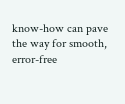know-how can pave the way for smooth, error-free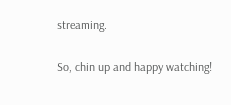streaming.

So, chin up and happy watching!